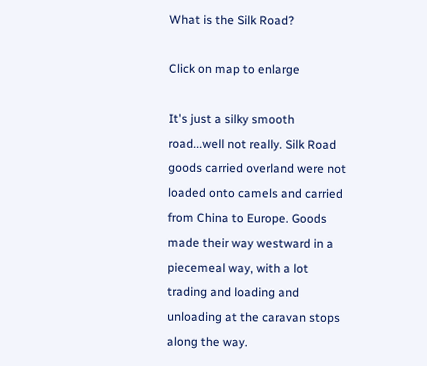What is the Silk Road?

Click on map to enlarge

It's just a silky smooth road...well not really. Silk Road goods carried overland were not loaded onto camels and carried from China to Europe. Goods made their way westward in a piecemeal way, with a lot trading and loading and unloading at the caravan stops along the way.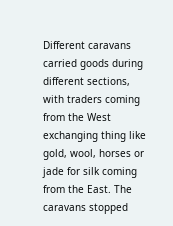Different caravans carried goods during different sections, with traders coming from the West exchanging thing like gold, wool, horses or jade for silk coming from the East. The caravans stopped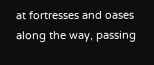at fortresses and oases along the way, passing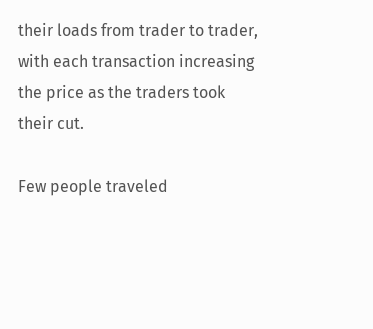their loads from trader to trader, with each transaction increasing the price as the traders took their cut.

Few people traveled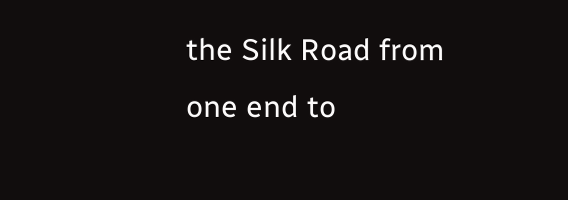the Silk Road from one end to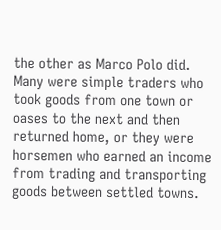the other as Marco Polo did. Many were simple traders who took goods from one town or oases to the next and then returned home, or they were horsemen who earned an income from trading and transporting goods between settled towns.